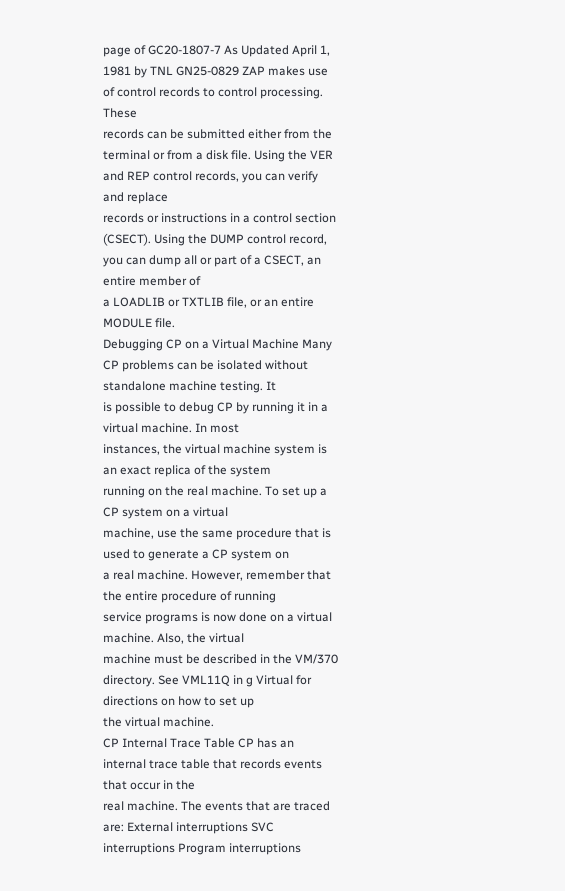page of GC20-1807-7 As Updated April 1, 1981 by TNL GN25-0829 ZAP makes use of control records to control processing. These
records can be submitted either from the terminal or from a disk file. Using the VER and REP control records, you can verify and replace
records or instructions in a control section (CSECT). Using the DUMP control record, you can dump all or part of a CSECT, an entire member of
a LOADLIB or TXTLIB file, or an entire MODULE file.
Debugging CP on a Virtual Machine Many CP problems can be isolated without standalone machine testing. It
is possible to debug CP by running it in a virtual machine. In most
instances, the virtual machine system is an exact replica of the system
running on the real machine. To set up a CP system on a virtual
machine, use the same procedure that is used to generate a CP system on
a real machine. However, remember that the entire procedure of running
service programs is now done on a virtual machine. Also, the virtual
machine must be described in the VM/370 directory. See VML11Q in g Virtual for directions on how to set up
the virtual machine.
CP Internal Trace Table CP has an internal trace table that records events that occur in the
real machine. The events that are traced are: External interruptions SVC interruptions Program interruptions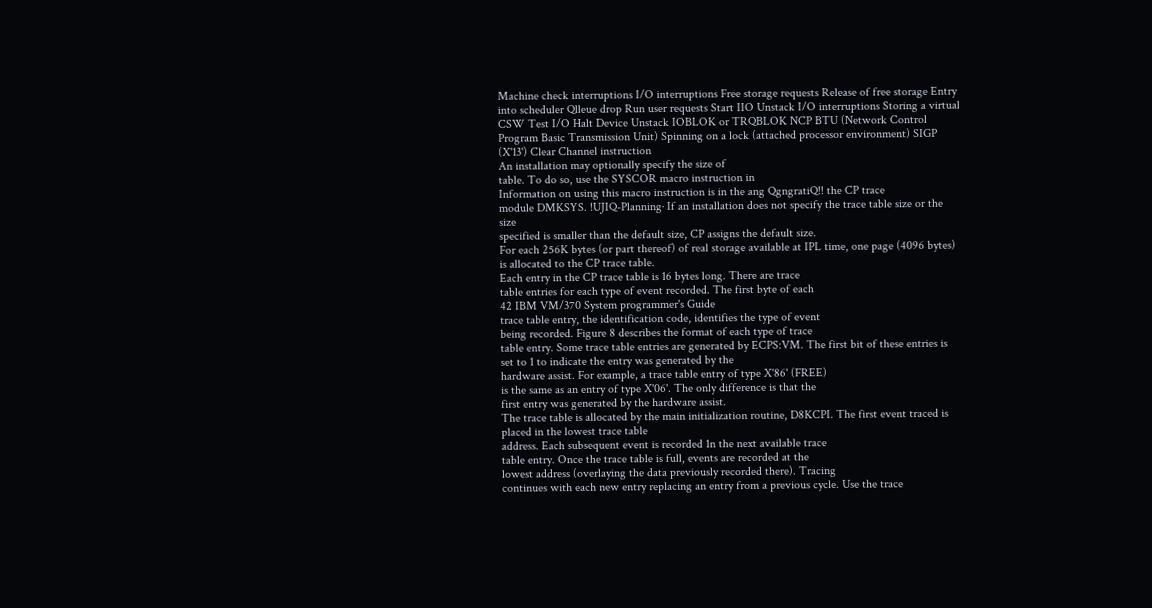Machine check interruptions I/O interruptions Free storage requests Release of free storage Entry into scheduler Qlleue drop Run user requests Start IIO Unstack I/O interruptions Storing a virtual CSW Test I/O Halt Device Unstack IOBLOK or TRQBLOK NCP BTU (Network Control Program Basic Transmission Unit) Spinning on a lock (attached processor environment) SIGP (X'13') Clear Channel instruction
An installation may optionally specify the size of
table. To do so, use the SYSCOR macro instruction in
Information on using this macro instruction is in the ang QgngratiQ!! the CP trace
module DMKSYS. !UJIQ-Planning· If an installation does not specify the trace table size or the size
specified is smaller than the default size, CP assigns the default size.
For each 256K bytes (or part thereof) of real storage available at IPL time, one page (4096 bytes) is allocated to the CP trace table.
Each entry in the CP trace table is 16 bytes long. There are trace
table entries for each type of event recorded. The first byte of each
42 IBM VM/370 System programmer's Guide
trace table entry, the identification code, identifies the type of event
being recorded. Figure 8 describes the format of each type of trace
table entry. Some trace table entries are generated by ECPS:VM. The first bit of these entries is set to 1 to indicate the entry was generated by the
hardware assist. For example, a trace table entry of type X'86' (FREE)
is the same as an entry of type X'06'. The only difference is that the
first entry was generated by the hardware assist.
The trace table is allocated by the main initialization routine, D8KCPI. The first event traced is placed in the lowest trace table
address. Each subsequent event is recorded 1n the next available trace
table entry. Once the trace table is full, events are recorded at the
lowest address (overlaying the data previously recorded there). Tracing
continues with each new entry replacing an entry from a previous cycle. Use the trace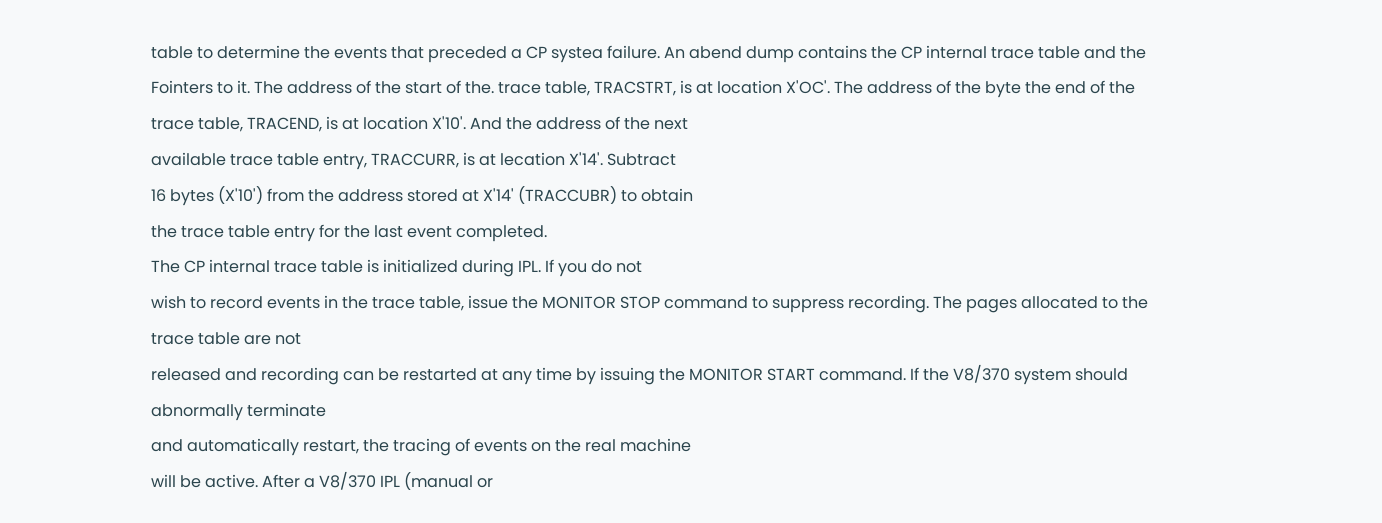table to determine the events that preceded a CP systea failure. An abend dump contains the CP internal trace table and the
Fointers to it. The address of the start of the. trace table, TRACSTRT, is at location X'OC'. The address of the byte the end of the
trace table, TRACEND, is at location X'10'. And the address of the next
available trace table entry, TRACCURR, is at lecation X'14'. Subtract
16 bytes (X'10') from the address stored at X'14' (TRACCUBR) to obtain
the trace table entry for the last event completed.
The CP internal trace table is initialized during IPL. If you do not
wish to record events in the trace table, issue the MONITOR STOP command to suppress recording. The pages allocated to the trace table are not
released and recording can be restarted at any time by issuing the MONITOR START command. If the V8/370 system should abnormally terminate
and automatically restart, the tracing of events on the real machine
will be active. After a V8/370 IPL (manual or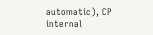automatic), CP internal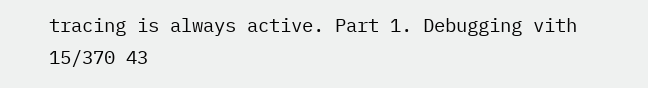tracing is always active. Part 1. Debugging vith 15/370 43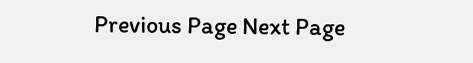Previous Page Next Page